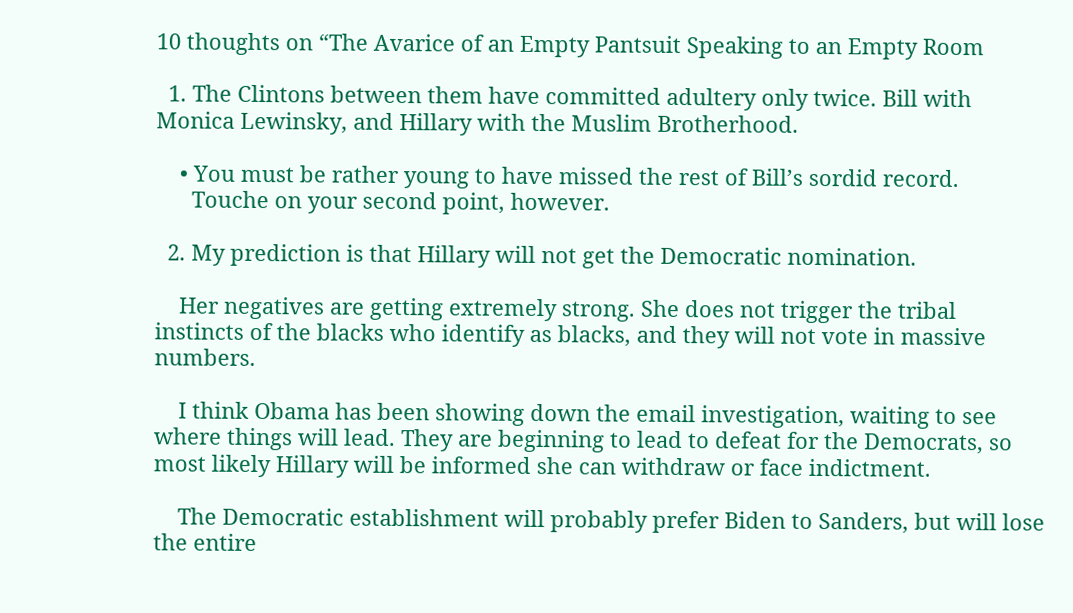10 thoughts on “The Avarice of an Empty Pantsuit Speaking to an Empty Room

  1. The Clintons between them have committed adultery only twice. Bill with Monica Lewinsky, and Hillary with the Muslim Brotherhood.

    • You must be rather young to have missed the rest of Bill’s sordid record.
      Touche on your second point, however.

  2. My prediction is that Hillary will not get the Democratic nomination.

    Her negatives are getting extremely strong. She does not trigger the tribal instincts of the blacks who identify as blacks, and they will not vote in massive numbers.

    I think Obama has been showing down the email investigation, waiting to see where things will lead. They are beginning to lead to defeat for the Democrats, so most likely Hillary will be informed she can withdraw or face indictment.

    The Democratic establishment will probably prefer Biden to Sanders, but will lose the entire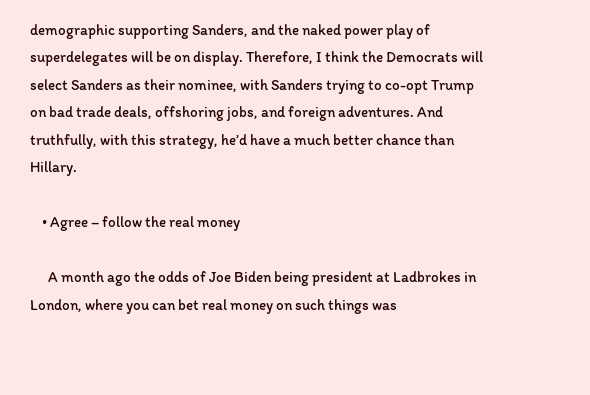demographic supporting Sanders, and the naked power play of superdelegates will be on display. Therefore, I think the Democrats will select Sanders as their nominee, with Sanders trying to co-opt Trump on bad trade deals, offshoring jobs, and foreign adventures. And truthfully, with this strategy, he’d have a much better chance than Hillary.

    • Agree – follow the real money

      A month ago the odds of Joe Biden being president at Ladbrokes in London, where you can bet real money on such things was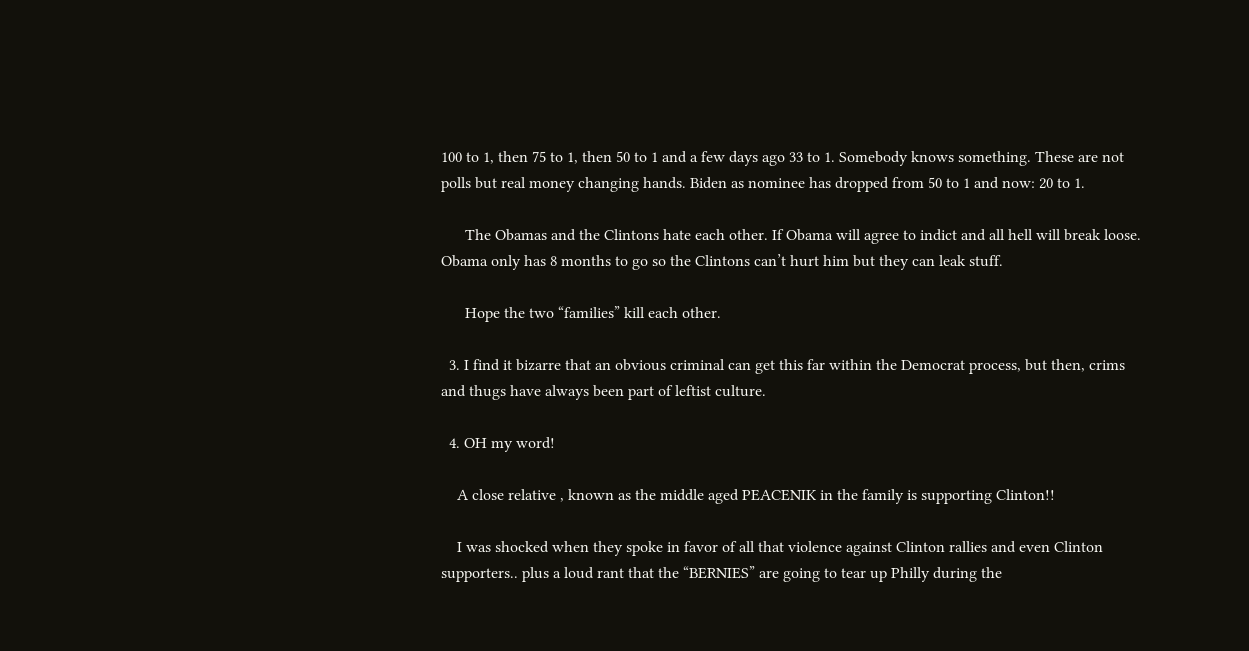100 to 1, then 75 to 1, then 50 to 1 and a few days ago 33 to 1. Somebody knows something. These are not polls but real money changing hands. Biden as nominee has dropped from 50 to 1 and now: 20 to 1.

      The Obamas and the Clintons hate each other. If Obama will agree to indict and all hell will break loose. Obama only has 8 months to go so the Clintons can’t hurt him but they can leak stuff.

      Hope the two “families” kill each other.

  3. I find it bizarre that an obvious criminal can get this far within the Democrat process, but then, crims and thugs have always been part of leftist culture.

  4. OH my word!

    A close relative , known as the middle aged PEACENIK in the family is supporting Clinton!!

    I was shocked when they spoke in favor of all that violence against Clinton rallies and even Clinton supporters.. plus a loud rant that the “BERNIES” are going to tear up Philly during the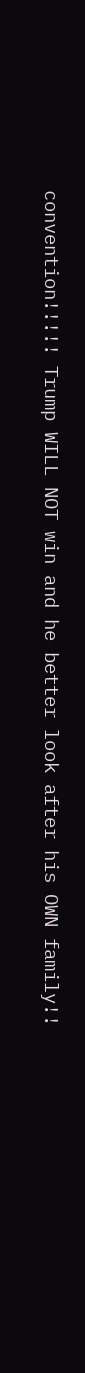convention!!!!! Trump WILL NOT win and he better look after his OWN family!!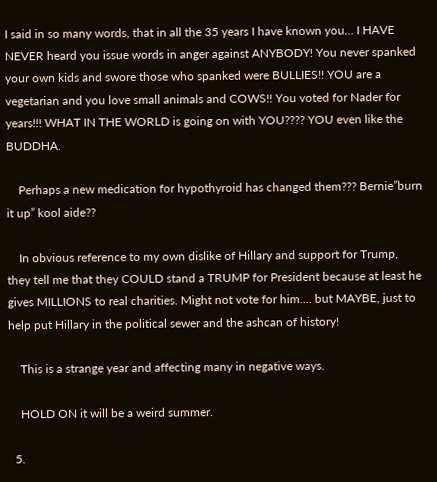I said in so many words, that in all the 35 years I have known you… I HAVE NEVER heard you issue words in anger against ANYBODY! You never spanked your own kids and swore those who spanked were BULLIES!! YOU are a vegetarian and you love small animals and COWS!! You voted for Nader for years!!! WHAT IN THE WORLD is going on with YOU???? YOU even like the BUDDHA.

    Perhaps a new medication for hypothyroid has changed them??? Bernie”burn it up” kool aide??

    In obvious reference to my own dislike of Hillary and support for Trump, they tell me that they COULD stand a TRUMP for President because at least he gives MILLIONS to real charities. Might not vote for him…. but MAYBE, just to help put Hillary in the political sewer and the ashcan of history!

    This is a strange year and affecting many in negative ways.

    HOLD ON it will be a weird summer.

  5.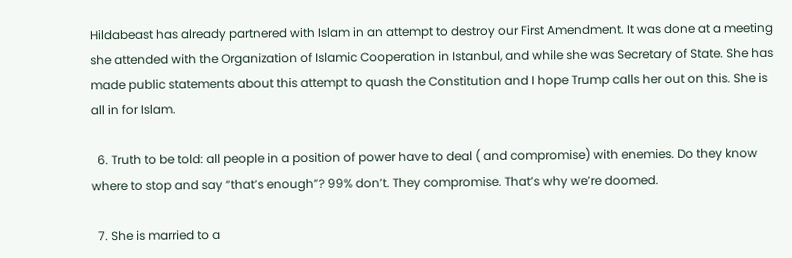Hildabeast has already partnered with Islam in an attempt to destroy our First Amendment. It was done at a meeting she attended with the Organization of Islamic Cooperation in Istanbul, and while she was Secretary of State. She has made public statements about this attempt to quash the Constitution and I hope Trump calls her out on this. She is all in for Islam.

  6. Truth to be told: all people in a position of power have to deal ( and compromise) with enemies. Do they know where to stop and say “that’s enough”? 99% don’t. They compromise. That’s why we’re doomed.

  7. She is married to a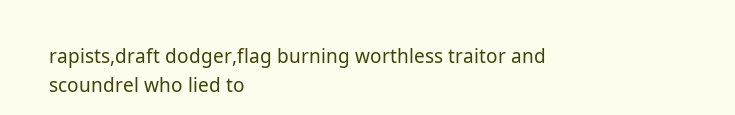rapists,draft dodger,flag burning worthless traitor and scoundrel who lied to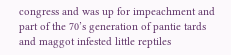congress and was up for impeachment and part of the 70’s generation of pantie tards and maggot infested little reptiles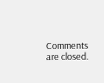Comments are closed.